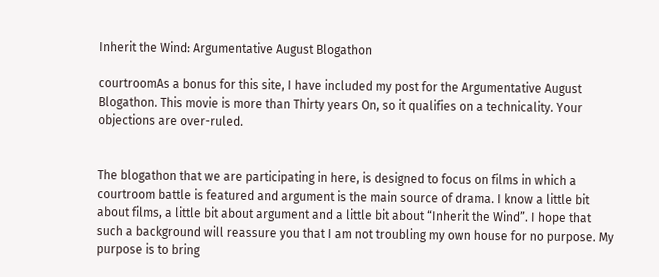Inherit the Wind: Argumentative August Blogathon

courtroomAs a bonus for this site, I have included my post for the Argumentative August Blogathon. This movie is more than Thirty years On, so it qualifies on a technicality. Your objections are over-ruled.


The blogathon that we are participating in here, is designed to focus on films in which a courtroom battle is featured and argument is the main source of drama. I know a little bit about films, a little bit about argument and a little bit about “Inherit the Wind”. I hope that such a background will reassure you that I am not troubling my own house for no purpose. My purpose is to bring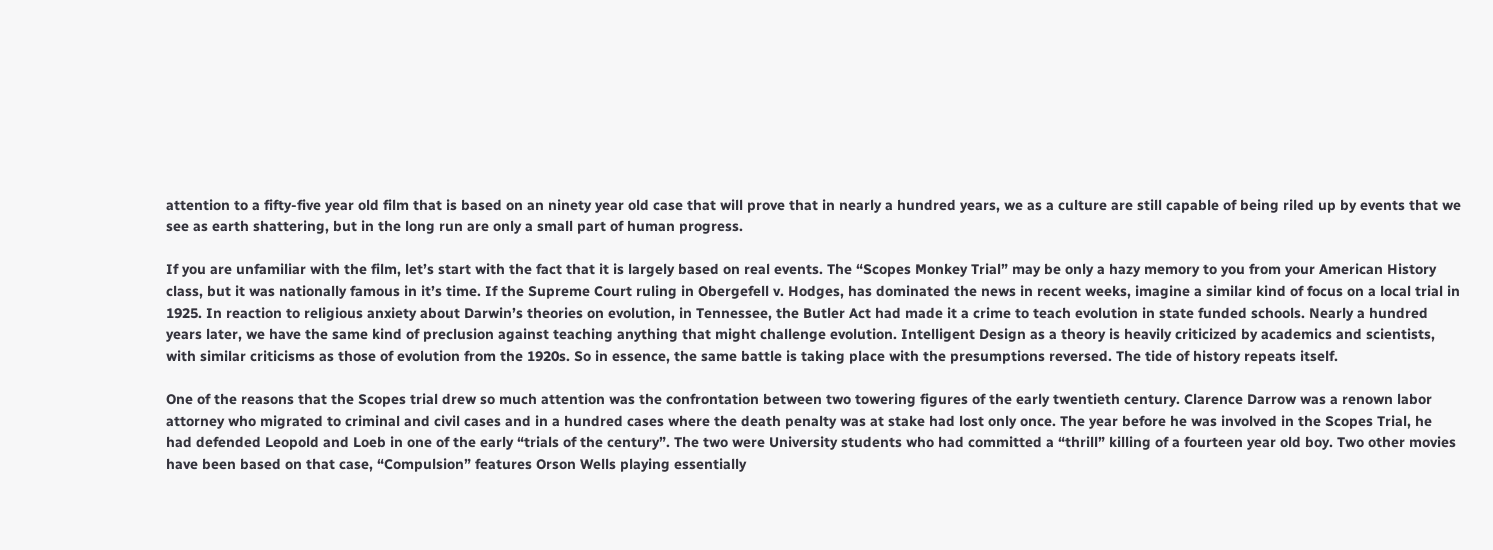attention to a fifty-five year old film that is based on an ninety year old case that will prove that in nearly a hundred years, we as a culture are still capable of being riled up by events that we see as earth shattering, but in the long run are only a small part of human progress.

If you are unfamiliar with the film, let’s start with the fact that it is largely based on real events. The “Scopes Monkey Trial” may be only a hazy memory to you from your American History class, but it was nationally famous in it’s time. If the Supreme Court ruling in Obergefell v. Hodges, has dominated the news in recent weeks, imagine a similar kind of focus on a local trial in 1925. In reaction to religious anxiety about Darwin’s theories on evolution, in Tennessee, the Butler Act had made it a crime to teach evolution in state funded schools. Nearly a hundred years later, we have the same kind of preclusion against teaching anything that might challenge evolution. Intelligent Design as a theory is heavily criticized by academics and scientists, with similar criticisms as those of evolution from the 1920s. So in essence, the same battle is taking place with the presumptions reversed. The tide of history repeats itself.

One of the reasons that the Scopes trial drew so much attention was the confrontation between two towering figures of the early twentieth century. Clarence Darrow was a renown labor attorney who migrated to criminal and civil cases and in a hundred cases where the death penalty was at stake had lost only once. The year before he was involved in the Scopes Trial, he had defended Leopold and Loeb in one of the early “trials of the century”. The two were University students who had committed a “thrill” killing of a fourteen year old boy. Two other movies have been based on that case, “Compulsion” features Orson Wells playing essentially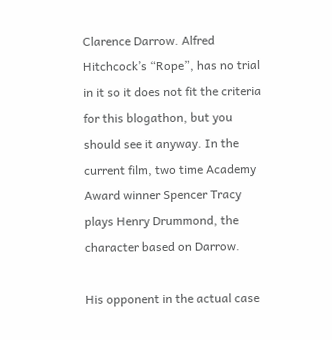Clarence Darrow. Alfred Hitchcock’s “Rope”, has no trial in it so it does not fit the criteria for this blogathon, but you should see it anyway. In the current film, two time Academy Award winner Spencer Tracy plays Henry Drummond, the character based on Darrow.

His opponent in the actual case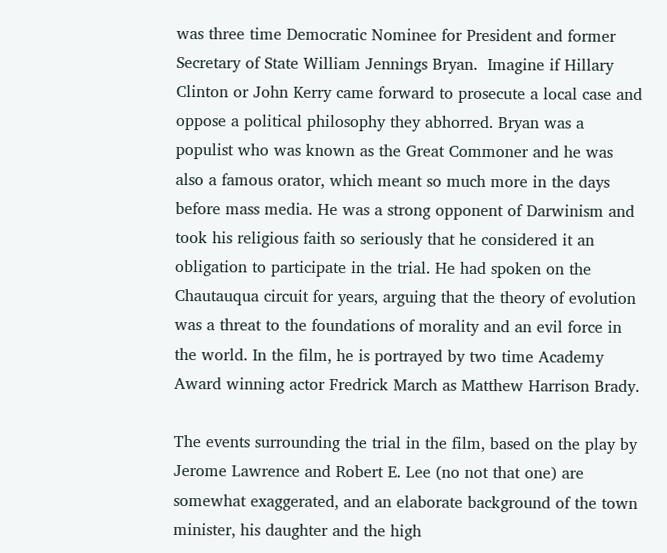was three time Democratic Nominee for President and former Secretary of State William Jennings Bryan.  Imagine if Hillary Clinton or John Kerry came forward to prosecute a local case and oppose a political philosophy they abhorred. Bryan was a populist who was known as the Great Commoner and he was also a famous orator, which meant so much more in the days before mass media. He was a strong opponent of Darwinism and took his religious faith so seriously that he considered it an obligation to participate in the trial. He had spoken on the Chautauqua circuit for years, arguing that the theory of evolution was a threat to the foundations of morality and an evil force in the world. In the film, he is portrayed by two time Academy Award winning actor Fredrick March as Matthew Harrison Brady.

The events surrounding the trial in the film, based on the play by Jerome Lawrence and Robert E. Lee (no not that one) are somewhat exaggerated, and an elaborate background of the town minister, his daughter and the high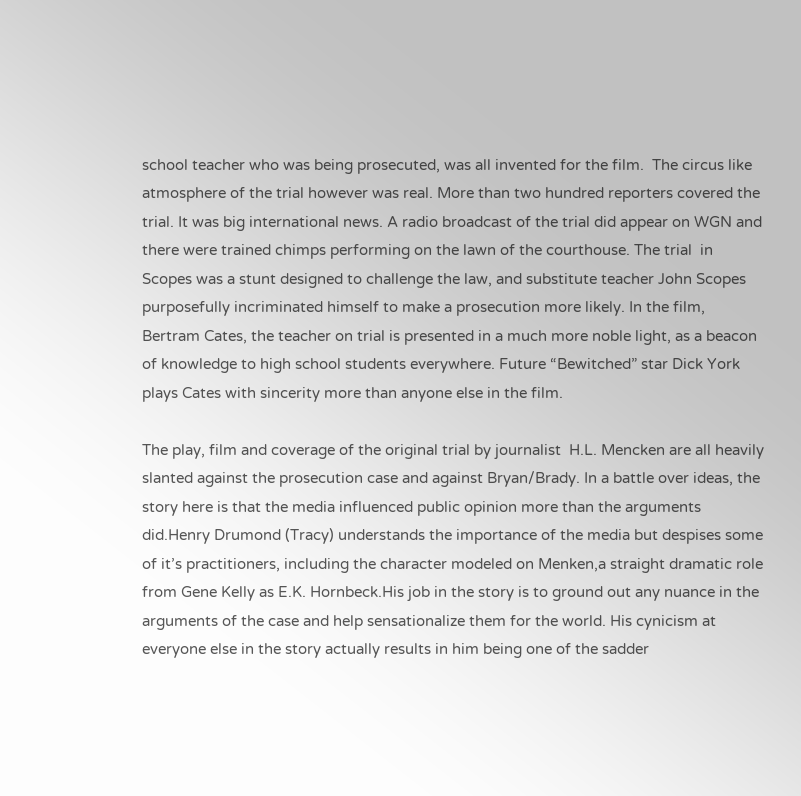school teacher who was being prosecuted, was all invented for the film.  The circus like atmosphere of the trial however was real. More than two hundred reporters covered the trial. It was big international news. A radio broadcast of the trial did appear on WGN and there were trained chimps performing on the lawn of the courthouse. The trial  in Scopes was a stunt designed to challenge the law, and substitute teacher John Scopes purposefully incriminated himself to make a prosecution more likely. In the film, Bertram Cates, the teacher on trial is presented in a much more noble light, as a beacon of knowledge to high school students everywhere. Future “Bewitched” star Dick York plays Cates with sincerity more than anyone else in the film.

The play, film and coverage of the original trial by journalist  H.L. Mencken are all heavily slanted against the prosecution case and against Bryan/Brady. In a battle over ideas, the story here is that the media influenced public opinion more than the arguments did.Henry Drumond (Tracy) understands the importance of the media but despises some of it’s practitioners, including the character modeled on Menken,a straight dramatic role from Gene Kelly as E.K. Hornbeck.His job in the story is to ground out any nuance in the arguments of the case and help sensationalize them for the world. His cynicism at everyone else in the story actually results in him being one of the sadder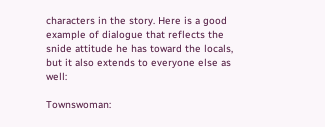characters in the story. Here is a good example of dialogue that reflects the snide attitude he has toward the locals, but it also extends to everyone else as well:

Townswoman: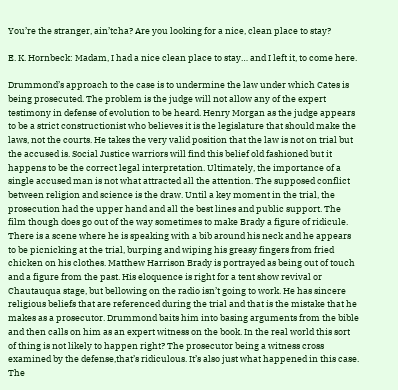You’re the stranger, ain’tcha? Are you looking for a nice, clean place to stay?

E. K. Hornbeck: Madam, I had a nice clean place to stay… and I left it, to come here.

Drummond’s approach to the case is to undermine the law under which Cates is being prosecuted. The problem is the judge will not allow any of the expert testimony in defense of evolution to be heard. Henry Morgan as the judge appears to be a strict constructionist who believes it is the legislature that should make the laws, not the courts. He takes the very valid position that the law is not on trial but the accused is. Social Justice warriors will find this belief old fashioned but it happens to be the correct legal interpretation. Ultimately, the importance of a single accused man is not what attracted all the attention. The supposed conflict between religion and science is the draw. Until a key moment in the trial, the prosecution had the upper hand and all the best lines and public support. The film though does go out of the way sometimes to make Brady a figure of ridicule. There is a scene where he is speaking with a bib around his neck and he appears to be picnicking at the trial, burping and wiping his greasy fingers from fried chicken on his clothes. Matthew Harrison Brady is portrayed as being out of touch and a figure from the past. His eloquence is right for a tent show revival or Chautauqua stage, but bellowing on the radio isn’t going to work. He has sincere religious beliefs that are referenced during the trial and that is the mistake that he makes as a prosecutor. Drummond baits him into basing arguments from the bible and then calls on him as an expert witness on the book. In the real world this sort of thing is not likely to happen right? The prosecutor being a witness cross examined by the defense,that’s ridiculous. It’s also just what happened in this case. The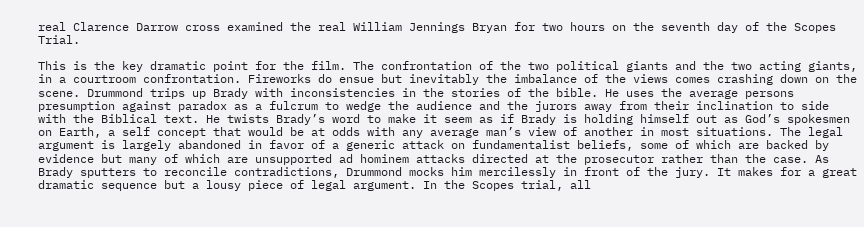real Clarence Darrow cross examined the real William Jennings Bryan for two hours on the seventh day of the Scopes Trial.

This is the key dramatic point for the film. The confrontation of the two political giants and the two acting giants, in a courtroom confrontation. Fireworks do ensue but inevitably the imbalance of the views comes crashing down on the scene. Drummond trips up Brady with inconsistencies in the stories of the bible. He uses the average persons presumption against paradox as a fulcrum to wedge the audience and the jurors away from their inclination to side with the Biblical text. He twists Brady’s word to make it seem as if Brady is holding himself out as God’s spokesmen on Earth, a self concept that would be at odds with any average man’s view of another in most situations. The legal argument is largely abandoned in favor of a generic attack on fundamentalist beliefs, some of which are backed by evidence but many of which are unsupported ad hominem attacks directed at the prosecutor rather than the case. As Brady sputters to reconcile contradictions, Drummond mocks him mercilessly in front of the jury. It makes for a great dramatic sequence but a lousy piece of legal argument. In the Scopes trial, all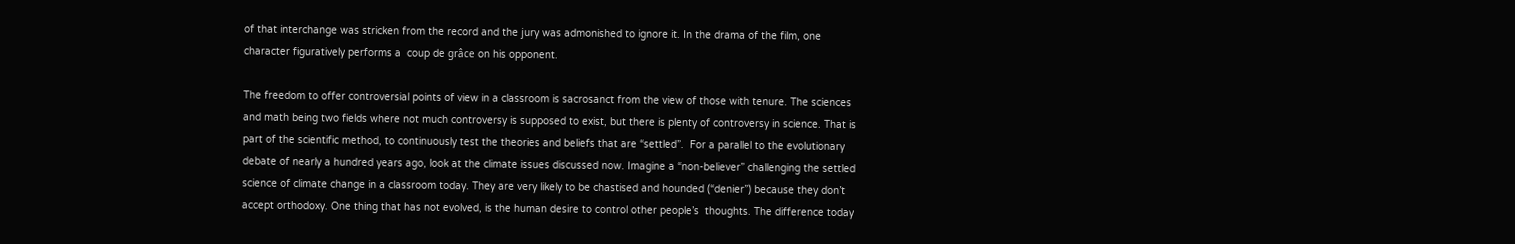of that interchange was stricken from the record and the jury was admonished to ignore it. In the drama of the film, one character figuratively performs a  coup de grâce on his opponent.

The freedom to offer controversial points of view in a classroom is sacrosanct from the view of those with tenure. The sciences and math being two fields where not much controversy is supposed to exist, but there is plenty of controversy in science. That is part of the scientific method, to continuously test the theories and beliefs that are “settled”.  For a parallel to the evolutionary debate of nearly a hundred years ago, look at the climate issues discussed now. Imagine a “non-believer” challenging the settled science of climate change in a classroom today. They are very likely to be chastised and hounded (“denier”) because they don’t accept orthodoxy. One thing that has not evolved, is the human desire to control other people’s  thoughts. The difference today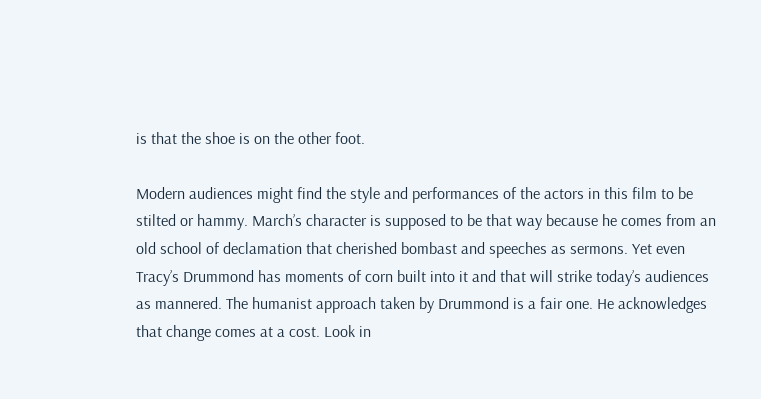is that the shoe is on the other foot.

Modern audiences might find the style and performances of the actors in this film to be stilted or hammy. March’s character is supposed to be that way because he comes from an old school of declamation that cherished bombast and speeches as sermons. Yet even Tracy’s Drummond has moments of corn built into it and that will strike today’s audiences as mannered. The humanist approach taken by Drummond is a fair one. He acknowledges that change comes at a cost. Look in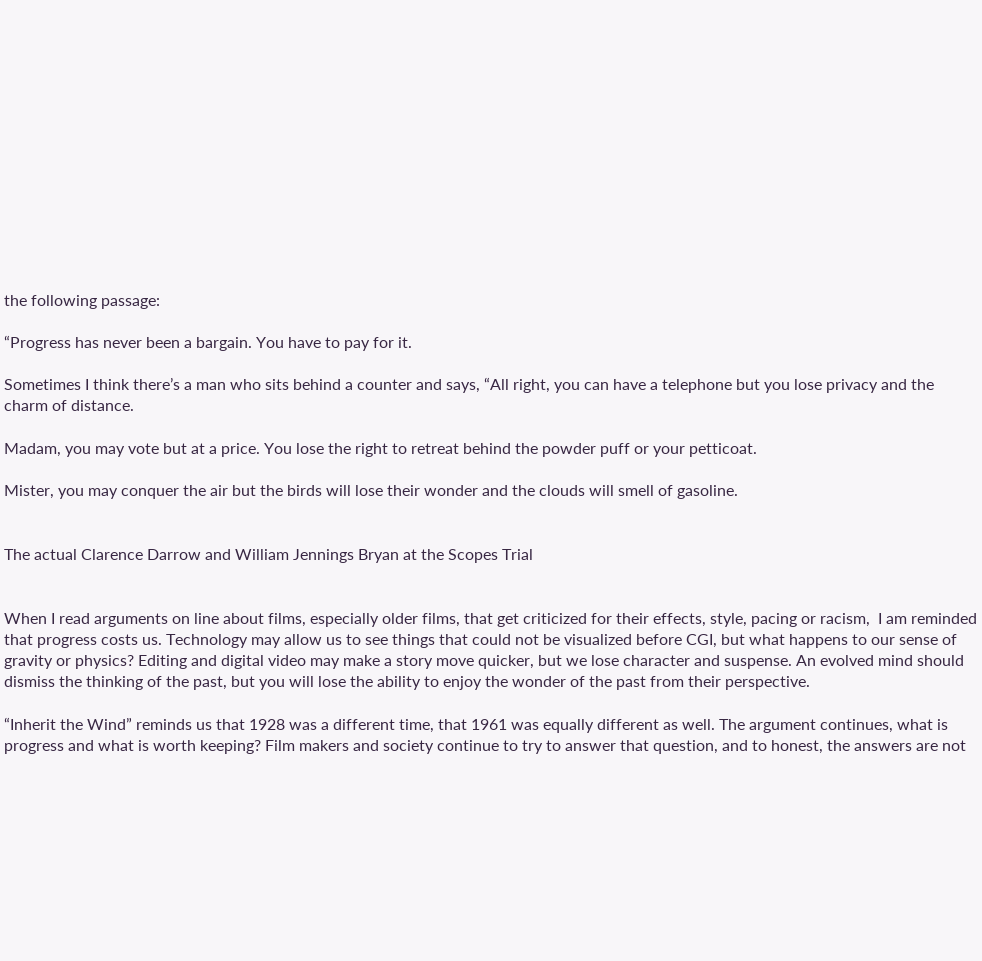the following passage:

“Progress has never been a bargain. You have to pay for it.

Sometimes I think there’s a man who sits behind a counter and says, “All right, you can have a telephone but you lose privacy and the charm of distance.

Madam, you may vote but at a price. You lose the right to retreat behind the powder puff or your petticoat.

Mister, you may conquer the air but the birds will lose their wonder and the clouds will smell of gasoline.


The actual Clarence Darrow and William Jennings Bryan at the Scopes Trial


When I read arguments on line about films, especially older films, that get criticized for their effects, style, pacing or racism,  I am reminded that progress costs us. Technology may allow us to see things that could not be visualized before CGI, but what happens to our sense of gravity or physics? Editing and digital video may make a story move quicker, but we lose character and suspense. An evolved mind should dismiss the thinking of the past, but you will lose the ability to enjoy the wonder of the past from their perspective.

“Inherit the Wind” reminds us that 1928 was a different time, that 1961 was equally different as well. The argument continues, what is progress and what is worth keeping? Film makers and society continue to try to answer that question, and to honest, the answers are not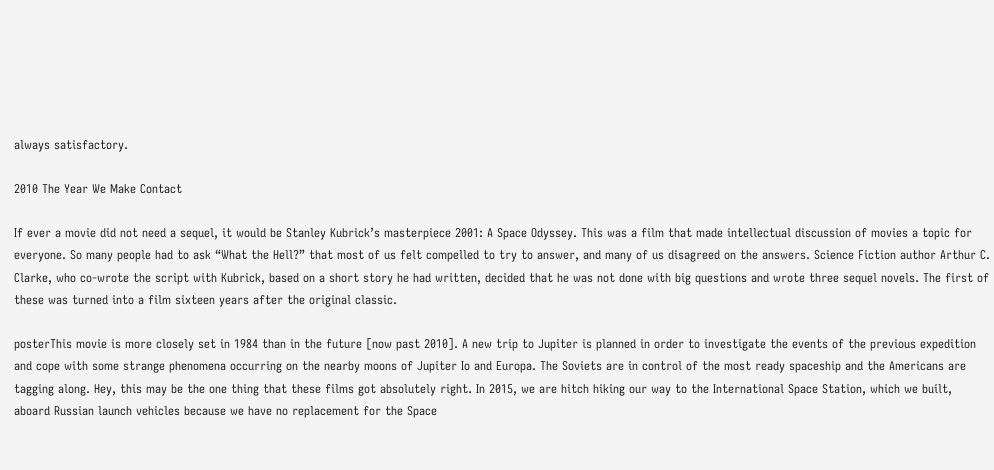always satisfactory.

2010 The Year We Make Contact

If ever a movie did not need a sequel, it would be Stanley Kubrick’s masterpiece 2001: A Space Odyssey. This was a film that made intellectual discussion of movies a topic for everyone. So many people had to ask “What the Hell?” that most of us felt compelled to try to answer, and many of us disagreed on the answers. Science Fiction author Arthur C. Clarke, who co-wrote the script with Kubrick, based on a short story he had written, decided that he was not done with big questions and wrote three sequel novels. The first of these was turned into a film sixteen years after the original classic.

posterThis movie is more closely set in 1984 than in the future [now past 2010]. A new trip to Jupiter is planned in order to investigate the events of the previous expedition and cope with some strange phenomena occurring on the nearby moons of Jupiter Io and Europa. The Soviets are in control of the most ready spaceship and the Americans are tagging along. Hey, this may be the one thing that these films got absolutely right. In 2015, we are hitch hiking our way to the International Space Station, which we built, aboard Russian launch vehicles because we have no replacement for the Space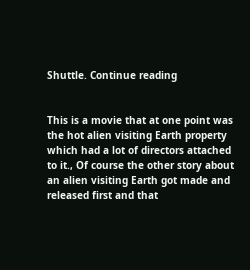Shuttle. Continue reading


This is a movie that at one point was the hot alien visiting Earth property which had a lot of directors attached to it., Of course the other story about an alien visiting Earth got made and released first and that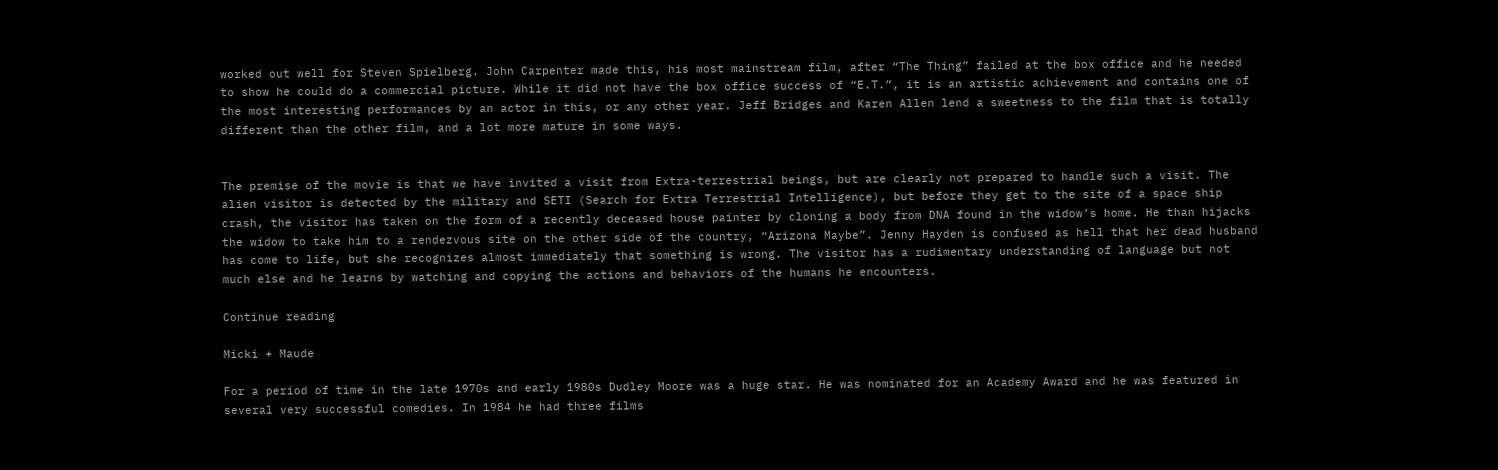worked out well for Steven Spielberg. John Carpenter made this, his most mainstream film, after “The Thing” failed at the box office and he needed to show he could do a commercial picture. While it did not have the box office success of “E.T.”, it is an artistic achievement and contains one of the most interesting performances by an actor in this, or any other year. Jeff Bridges and Karen Allen lend a sweetness to the film that is totally different than the other film, and a lot more mature in some ways.


The premise of the movie is that we have invited a visit from Extra-terrestrial beings, but are clearly not prepared to handle such a visit. The alien visitor is detected by the military and SETI (Search for Extra Terrestrial Intelligence), but before they get to the site of a space ship crash, the visitor has taken on the form of a recently deceased house painter by cloning a body from DNA found in the widow’s home. He than hijacks the widow to take him to a rendezvous site on the other side of the country, “Arizona Maybe”. Jenny Hayden is confused as hell that her dead husband has come to life, but she recognizes almost immediately that something is wrong. The visitor has a rudimentary understanding of language but not much else and he learns by watching and copying the actions and behaviors of the humans he encounters.

Continue reading

Micki + Maude

For a period of time in the late 1970s and early 1980s Dudley Moore was a huge star. He was nominated for an Academy Award and he was featured in several very successful comedies. In 1984 he had three films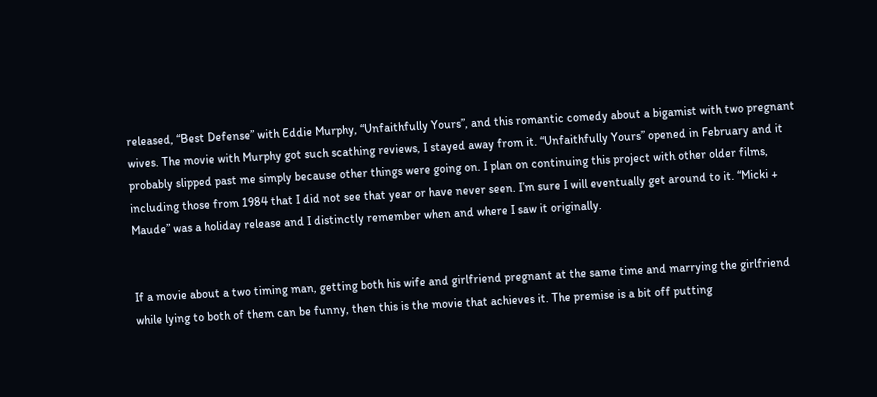released, “Best Defense” with Eddie Murphy, “Unfaithfully Yours”, and this romantic comedy about a bigamist with two pregnant wives. The movie with Murphy got such scathing reviews, I stayed away from it. “Unfaithfully Yours” opened in February and it probably slipped past me simply because other things were going on. I plan on continuing this project with other older films, including those from 1984 that I did not see that year or have never seen. I’m sure I will eventually get around to it. “Micki + Maude” was a holiday release and I distinctly remember when and where I saw it originally.


If a movie about a two timing man, getting both his wife and girlfriend pregnant at the same time and marrying the girlfriend while lying to both of them can be funny, then this is the movie that achieves it. The premise is a bit off putting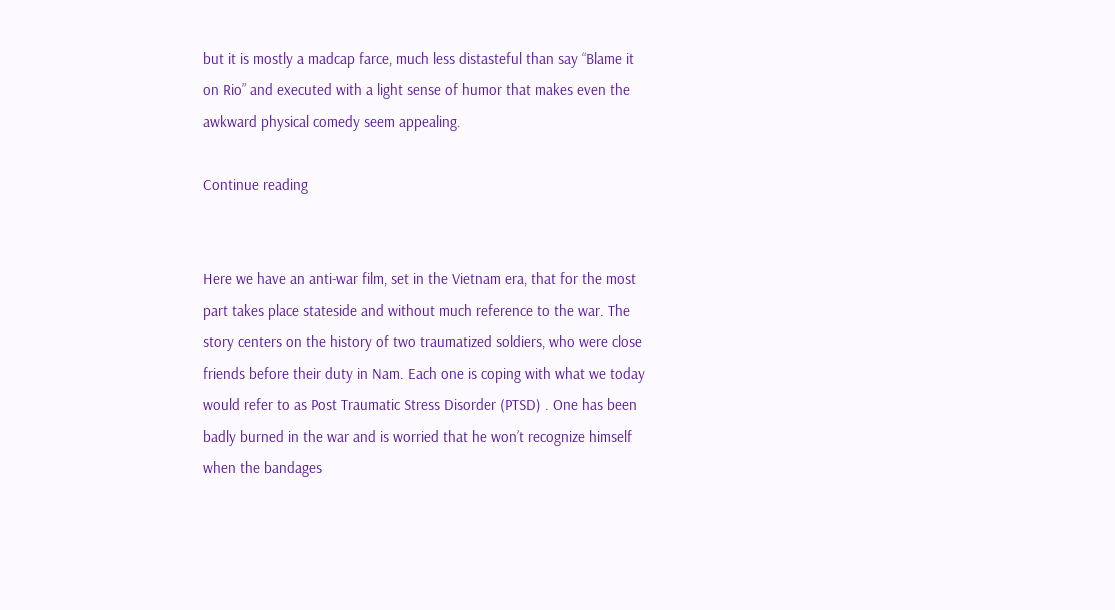but it is mostly a madcap farce, much less distasteful than say “Blame it on Rio” and executed with a light sense of humor that makes even the awkward physical comedy seem appealing.

Continue reading


Here we have an anti-war film, set in the Vietnam era, that for the most part takes place stateside and without much reference to the war. The story centers on the history of two traumatized soldiers, who were close friends before their duty in Nam. Each one is coping with what we today would refer to as Post Traumatic Stress Disorder (PTSD) . One has been badly burned in the war and is worried that he won’t recognize himself when the bandages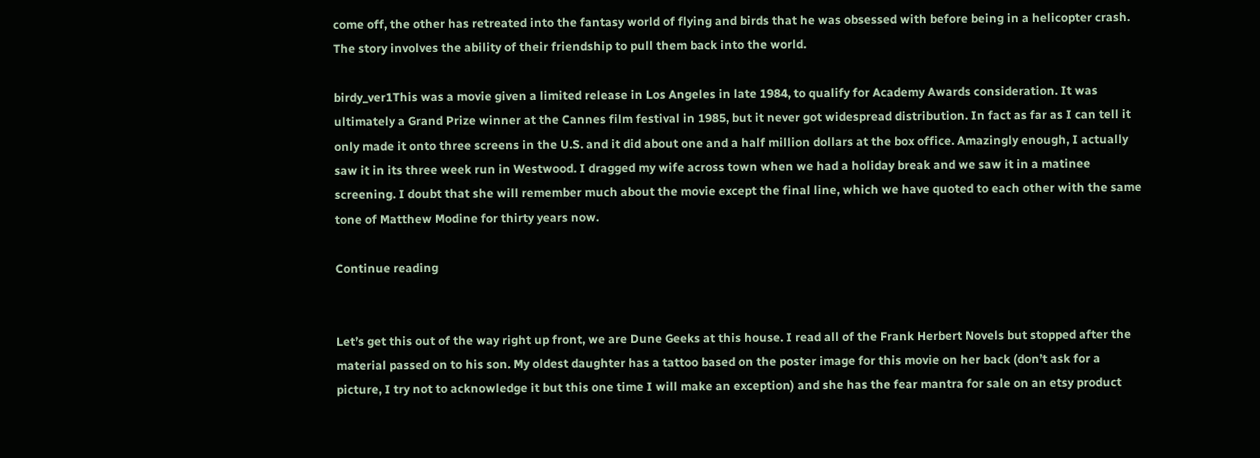come off, the other has retreated into the fantasy world of flying and birds that he was obsessed with before being in a helicopter crash. The story involves the ability of their friendship to pull them back into the world.

birdy_ver1This was a movie given a limited release in Los Angeles in late 1984, to qualify for Academy Awards consideration. It was ultimately a Grand Prize winner at the Cannes film festival in 1985, but it never got widespread distribution. In fact as far as I can tell it only made it onto three screens in the U.S. and it did about one and a half million dollars at the box office. Amazingly enough, I actually saw it in its three week run in Westwood. I dragged my wife across town when we had a holiday break and we saw it in a matinee screening. I doubt that she will remember much about the movie except the final line, which we have quoted to each other with the same tone of Matthew Modine for thirty years now.

Continue reading


Let’s get this out of the way right up front, we are Dune Geeks at this house. I read all of the Frank Herbert Novels but stopped after the material passed on to his son. My oldest daughter has a tattoo based on the poster image for this movie on her back (don’t ask for a picture, I try not to acknowledge it but this one time I will make an exception) and she has the fear mantra for sale on an etsy product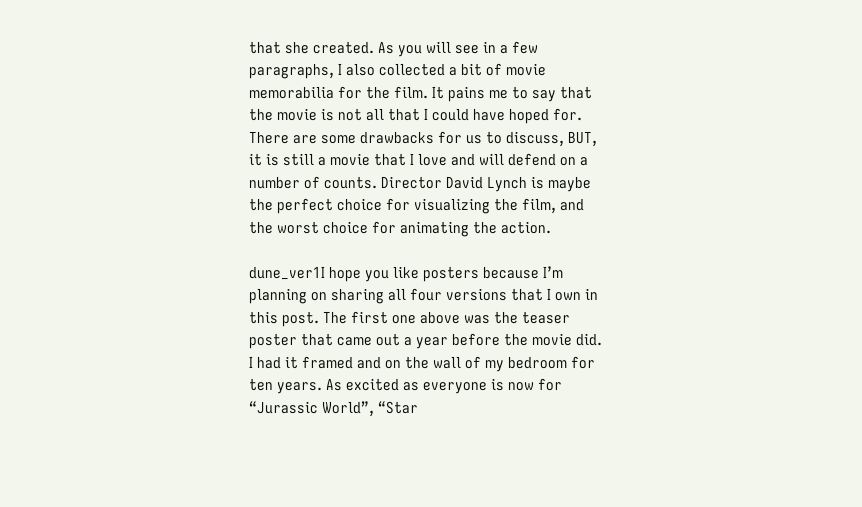that she created. As you will see in a few paragraphs, I also collected a bit of movie memorabilia for the film. It pains me to say that the movie is not all that I could have hoped for. There are some drawbacks for us to discuss, BUT, it is still a movie that I love and will defend on a number of counts. Director David Lynch is maybe the perfect choice for visualizing the film, and the worst choice for animating the action.

dune_ver1I hope you like posters because I’m planning on sharing all four versions that I own in this post. The first one above was the teaser poster that came out a year before the movie did. I had it framed and on the wall of my bedroom for ten years. As excited as everyone is now for “Jurassic World”, “Star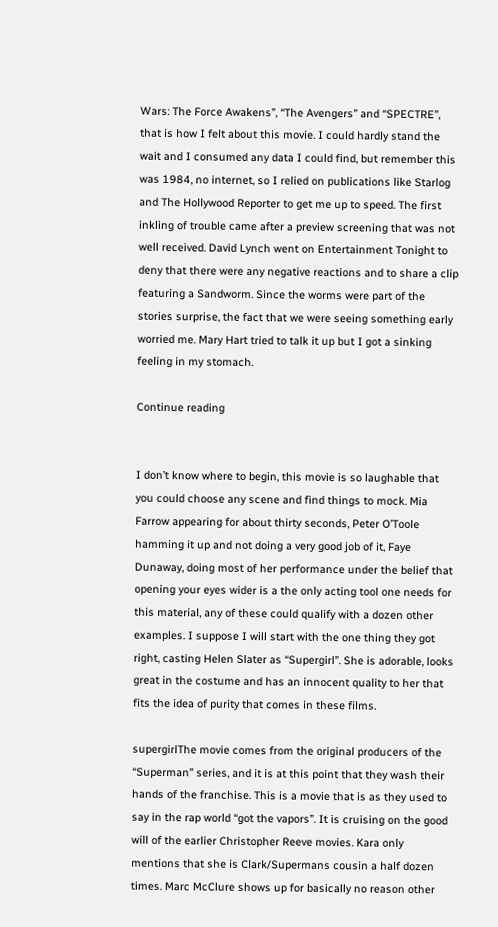Wars: The Force Awakens”, “The Avengers” and “SPECTRE”, that is how I felt about this movie. I could hardly stand the wait and I consumed any data I could find, but remember this was 1984, no internet, so I relied on publications like Starlog and The Hollywood Reporter to get me up to speed. The first inkling of trouble came after a preview screening that was not well received. David Lynch went on Entertainment Tonight to deny that there were any negative reactions and to share a clip featuring a Sandworm. Since the worms were part of the stories surprise, the fact that we were seeing something early worried me. Mary Hart tried to talk it up but I got a sinking feeling in my stomach.

Continue reading


I don’t know where to begin, this movie is so laughable that you could choose any scene and find things to mock. Mia Farrow appearing for about thirty seconds, Peter O’Toole hamming it up and not doing a very good job of it, Faye Dunaway, doing most of her performance under the belief that opening your eyes wider is a the only acting tool one needs for this material, any of these could qualify with a dozen other examples. I suppose I will start with the one thing they got right, casting Helen Slater as “Supergirl”. She is adorable, looks great in the costume and has an innocent quality to her that fits the idea of purity that comes in these films.

supergirlThe movie comes from the original producers of the “Superman” series, and it is at this point that they wash their hands of the franchise. This is a movie that is as they used to say in the rap world “got the vapors”. It is cruising on the good will of the earlier Christopher Reeve movies. Kara only mentions that she is Clark/Supermans cousin a half dozen times. Marc McClure shows up for basically no reason other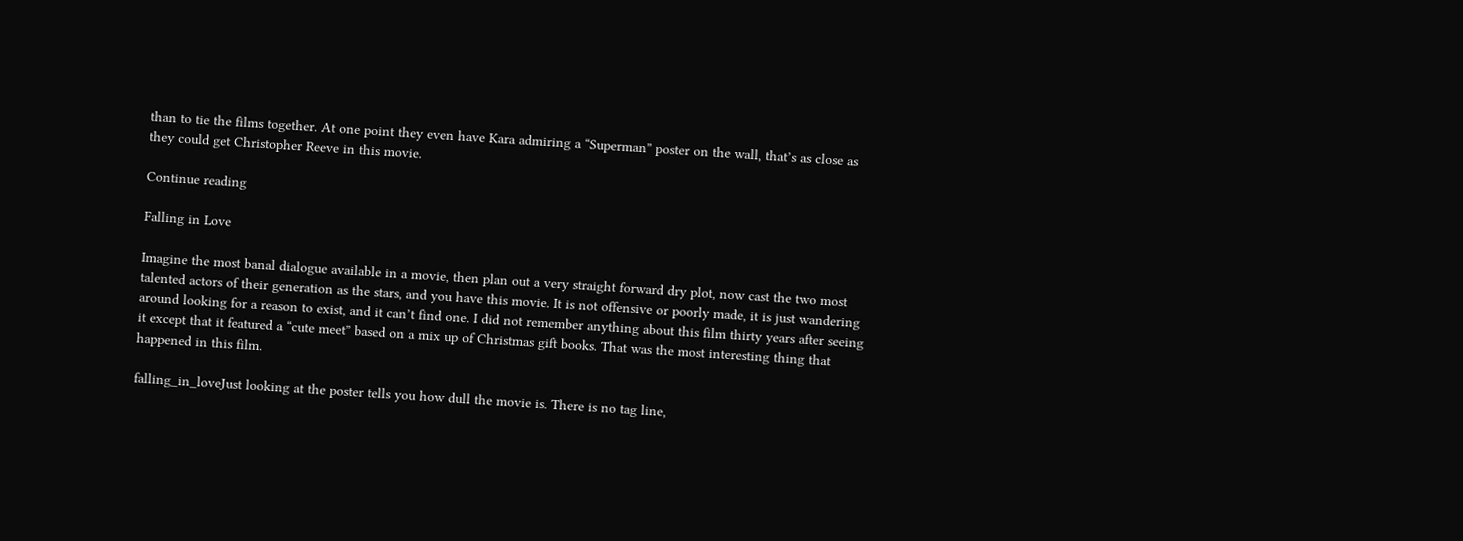than to tie the films together. At one point they even have Kara admiring a “Superman” poster on the wall, that’s as close as they could get Christopher Reeve in this movie.

Continue reading

Falling in Love

Imagine the most banal dialogue available in a movie, then plan out a very straight forward dry plot, now cast the two most talented actors of their generation as the stars, and you have this movie. It is not offensive or poorly made, it is just wandering around looking for a reason to exist, and it can’t find one. I did not remember anything about this film thirty years after seeing it except that it featured a “cute meet” based on a mix up of Christmas gift books. That was the most interesting thing that happened in this film.

falling_in_loveJust looking at the poster tells you how dull the movie is. There is no tag line,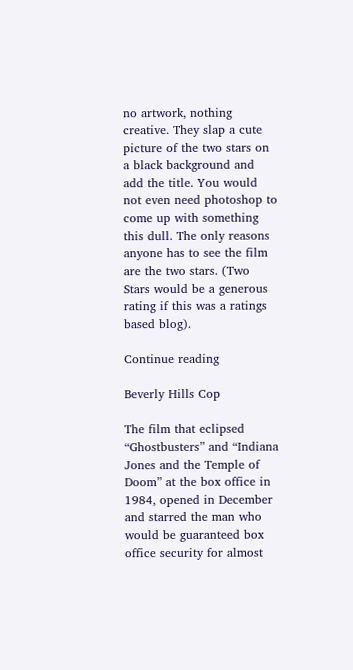no artwork, nothing creative. They slap a cute picture of the two stars on a black background and add the title. You would not even need photoshop to come up with something this dull. The only reasons anyone has to see the film are the two stars. (Two Stars would be a generous rating if this was a ratings based blog).

Continue reading

Beverly Hills Cop

The film that eclipsed “Ghostbusters” and “Indiana Jones and the Temple of Doom” at the box office in 1984, opened in December and starred the man who would be guaranteed box office security for almost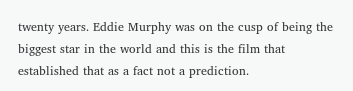twenty years. Eddie Murphy was on the cusp of being the biggest star in the world and this is the film that established that as a fact not a prediction.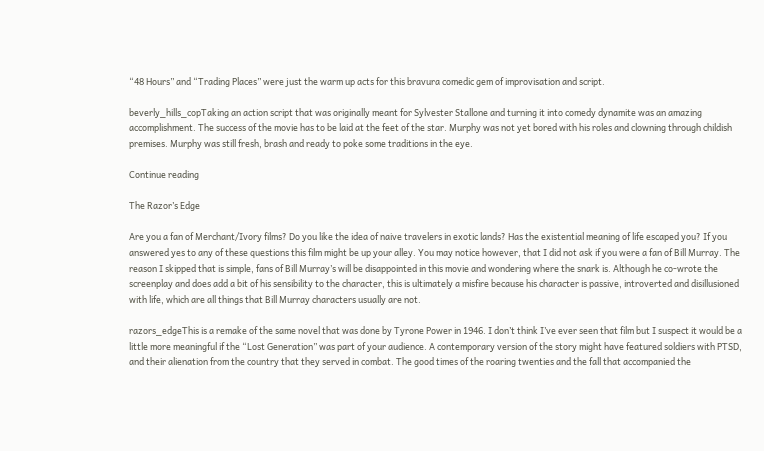“48 Hours” and “Trading Places” were just the warm up acts for this bravura comedic gem of improvisation and script.

beverly_hills_copTaking an action script that was originally meant for Sylvester Stallone and turning it into comedy dynamite was an amazing accomplishment. The success of the movie has to be laid at the feet of the star. Murphy was not yet bored with his roles and clowning through childish premises. Murphy was still fresh, brash and ready to poke some traditions in the eye.

Continue reading

The Razor’s Edge

Are you a fan of Merchant/Ivory films? Do you like the idea of naive travelers in exotic lands? Has the existential meaning of life escaped you? If you answered yes to any of these questions this film might be up your alley. You may notice however, that I did not ask if you were a fan of Bill Murray. The reason I skipped that is simple, fans of Bill Murray’s will be disappointed in this movie and wondering where the snark is. Although he co-wrote the screenplay and does add a bit of his sensibility to the character, this is ultimately a misfire because his character is passive, introverted and disillusioned with life, which are all things that Bill Murray characters usually are not.

razors_edgeThis is a remake of the same novel that was done by Tyrone Power in 1946. I don’t think I’ve ever seen that film but I suspect it would be a little more meaningful if the “Lost Generation” was part of your audience. A contemporary version of the story might have featured soldiers with PTSD, and their alienation from the country that they served in combat. The good times of the roaring twenties and the fall that accompanied the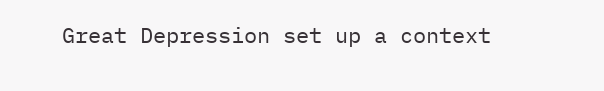Great Depression set up a context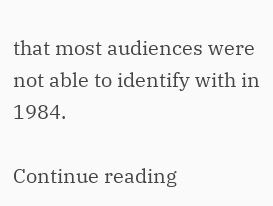that most audiences were not able to identify with in 1984.

Continue reading